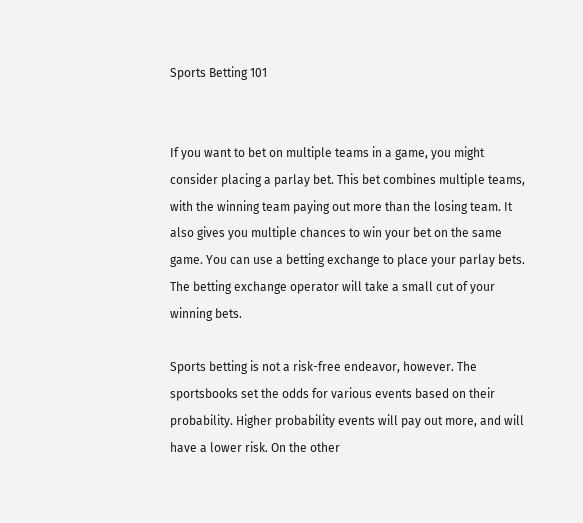Sports Betting 101


If you want to bet on multiple teams in a game, you might consider placing a parlay bet. This bet combines multiple teams, with the winning team paying out more than the losing team. It also gives you multiple chances to win your bet on the same game. You can use a betting exchange to place your parlay bets. The betting exchange operator will take a small cut of your winning bets.

Sports betting is not a risk-free endeavor, however. The sportsbooks set the odds for various events based on their probability. Higher probability events will pay out more, and will have a lower risk. On the other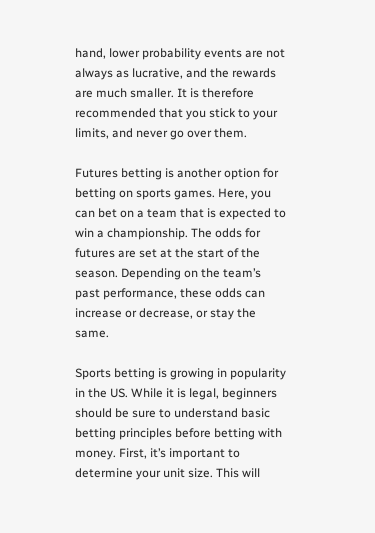hand, lower probability events are not always as lucrative, and the rewards are much smaller. It is therefore recommended that you stick to your limits, and never go over them.

Futures betting is another option for betting on sports games. Here, you can bet on a team that is expected to win a championship. The odds for futures are set at the start of the season. Depending on the team’s past performance, these odds can increase or decrease, or stay the same.

Sports betting is growing in popularity in the US. While it is legal, beginners should be sure to understand basic betting principles before betting with money. First, it’s important to determine your unit size. This will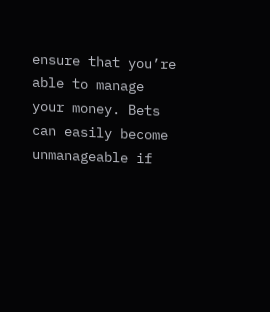ensure that you’re able to manage your money. Bets can easily become unmanageable if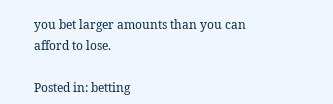you bet larger amounts than you can afford to lose.

Posted in: betting